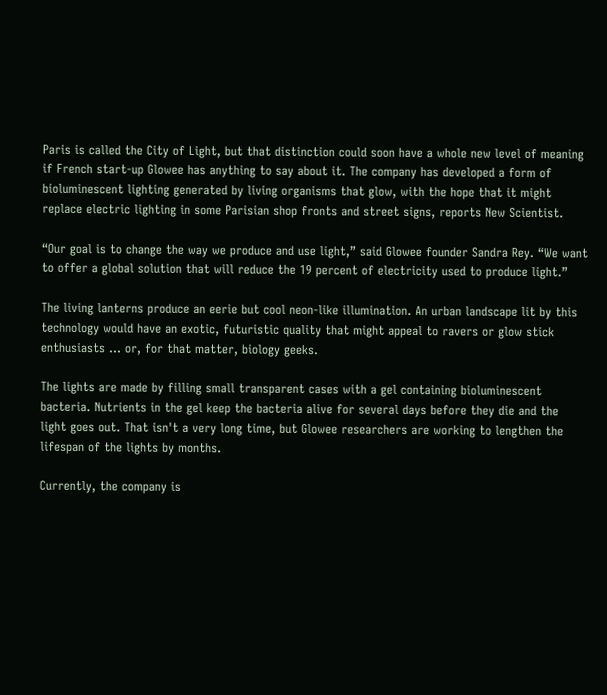Paris is called the City of Light, but that distinction could soon have a whole new level of meaning if French start-up Glowee has anything to say about it. The company has developed a form of bioluminescent lighting generated by living organisms that glow, with the hope that it might replace electric lighting in some Parisian shop fronts and street signs, reports New Scientist.

“Our goal is to change the way we produce and use light,” said Glowee founder Sandra Rey. “We want to offer a global solution that will reduce the 19 percent of electricity used to produce light.”

The living lanterns produce an eerie but cool neon-like illumination. An urban landscape lit by this technology would have an exotic, futuristic quality that might appeal to ravers or glow stick enthusiasts ... or, for that matter, biology geeks.

The lights are made by filling small transparent cases with a gel containing bioluminescent bacteria. Nutrients in the gel keep the bacteria alive for several days before they die and the light goes out. That isn't a very long time, but Glowee researchers are working to lengthen the lifespan of the lights by months.

Currently, the company is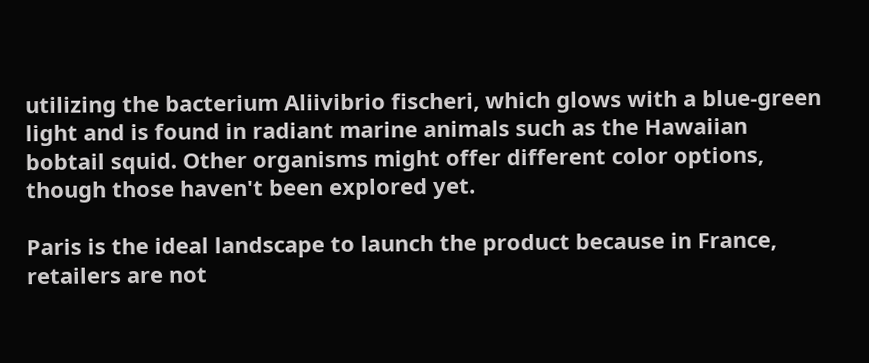utilizing the bacterium Aliivibrio fischeri, which glows with a blue-green light and is found in radiant marine animals such as the Hawaiian bobtail squid. Other organisms might offer different color options, though those haven't been explored yet.

Paris is the ideal landscape to launch the product because in France, retailers are not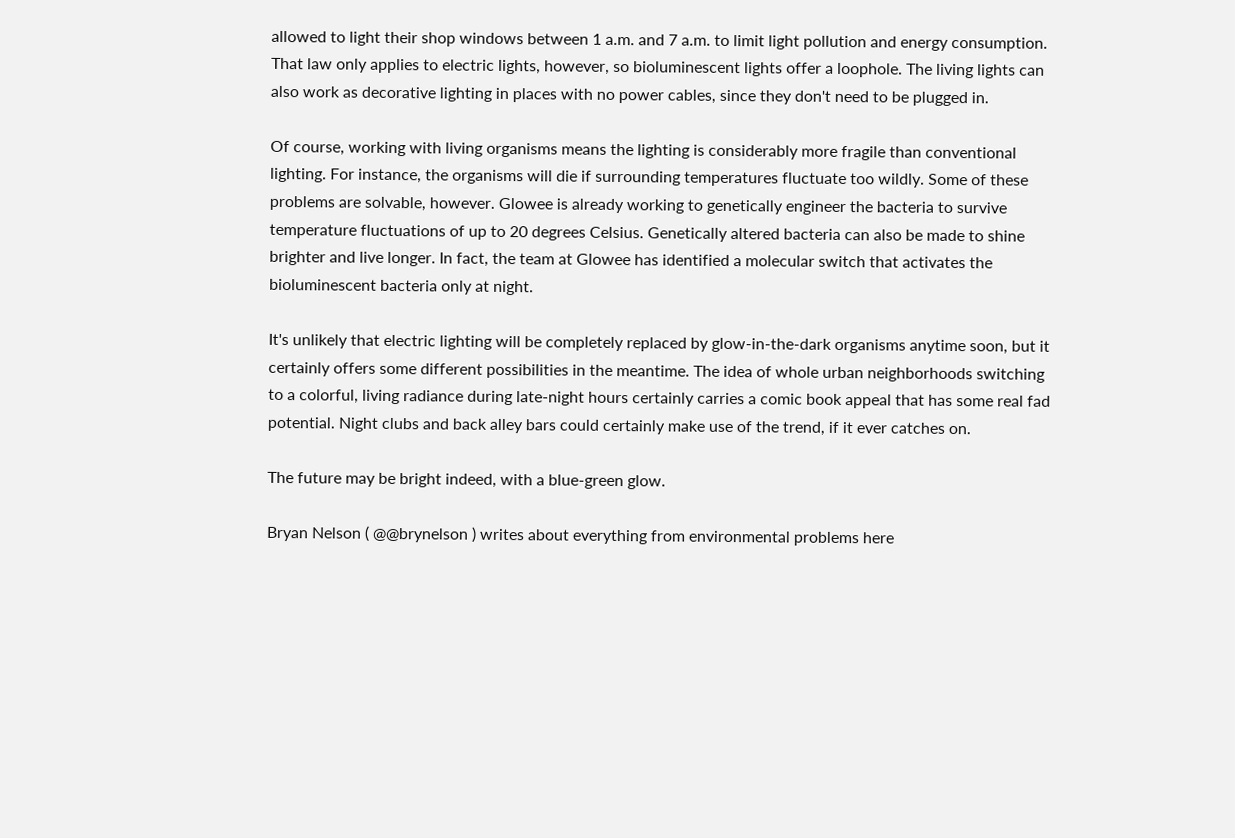allowed to light their shop windows between 1 a.m. and 7 a.m. to limit light pollution and energy consumption. That law only applies to electric lights, however, so bioluminescent lights offer a loophole. The living lights can also work as decorative lighting in places with no power cables, since they don't need to be plugged in.

Of course, working with living organisms means the lighting is considerably more fragile than conventional lighting. For instance, the organisms will die if surrounding temperatures fluctuate too wildly. Some of these problems are solvable, however. Glowee is already working to genetically engineer the bacteria to survive temperature fluctuations of up to 20 degrees Celsius. Genetically altered bacteria can also be made to shine brighter and live longer. In fact, the team at Glowee has identified a molecular switch that activates the bioluminescent bacteria only at night.

It's unlikely that electric lighting will be completely replaced by glow-in-the-dark organisms anytime soon, but it certainly offers some different possibilities in the meantime. The idea of whole urban neighborhoods switching to a colorful, living radiance during late-night hours certainly carries a comic book appeal that has some real fad potential. Night clubs and back alley bars could certainly make use of the trend, if it ever catches on.

The future may be bright indeed, with a blue-green glow.

Bryan Nelson ( @@brynelson ) writes about everything from environmental problems here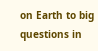on Earth to big questions in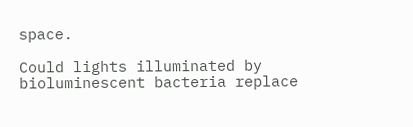space.

Could lights illuminated by bioluminescent bacteria replace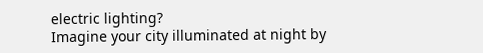electric lighting?
Imagine your city illuminated at night by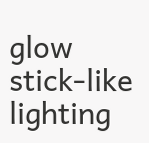glow stick-like lighting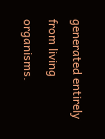generated entirely from living organisms.